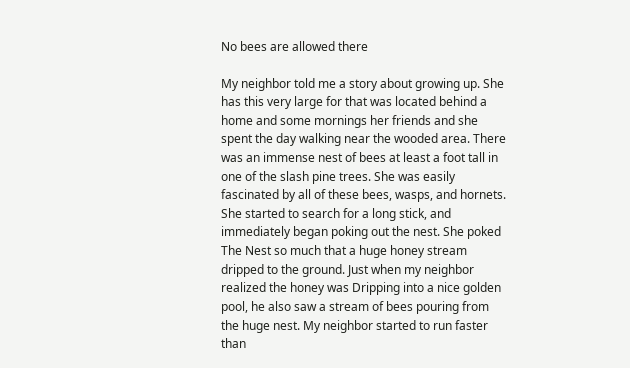No bees are allowed there

My neighbor told me a story about growing up. She has this very large for that was located behind a home and some mornings her friends and she spent the day walking near the wooded area. There was an immense nest of bees at least a foot tall in one of the slash pine trees. She was easily fascinated by all of these bees, wasps, and hornets. She started to search for a long stick, and immediately began poking out the nest. She poked The Nest so much that a huge honey stream dripped to the ground. Just when my neighbor realized the honey was Dripping into a nice golden pool, he also saw a stream of bees pouring from the huge nest. My neighbor started to run faster than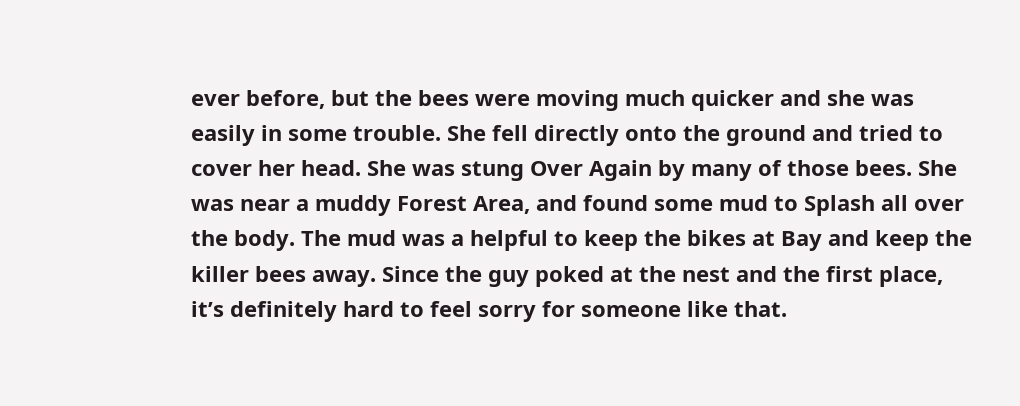ever before, but the bees were moving much quicker and she was easily in some trouble. She fell directly onto the ground and tried to cover her head. She was stung Over Again by many of those bees. She was near a muddy Forest Area, and found some mud to Splash all over the body. The mud was a helpful to keep the bikes at Bay and keep the killer bees away. Since the guy poked at the nest and the first place, it’s definitely hard to feel sorry for someone like that.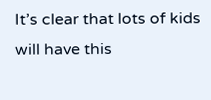It’s clear that lots of kids will have this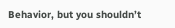Behavior, but you shouldn’t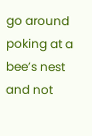go around poking at a bee’s nest and not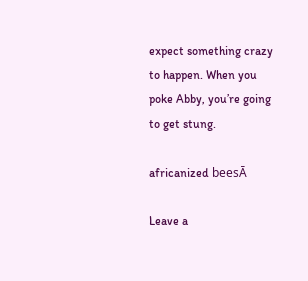expect something crazy to happen. When you poke Abby, you’re going to get stung.

africanized beesĀ

Leave a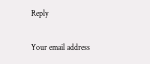Reply

Your email address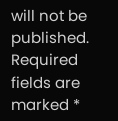will not be published. Required fields are marked *